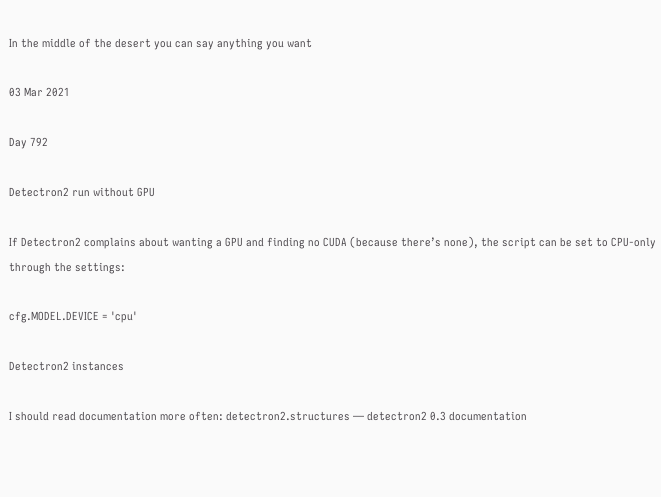In the middle of the desert you can say anything you want

03 Mar 2021

Day 792

Detectron2 run without GPU

If Detectron2 complains about wanting a GPU and finding no CUDA (because there’s none), the script can be set to CPU-only through the settings:

cfg.MODEL.DEVICE = 'cpu'

Detectron2 instances

I should read documentation more often: detectron2.structures — detectron2 0.3 documentation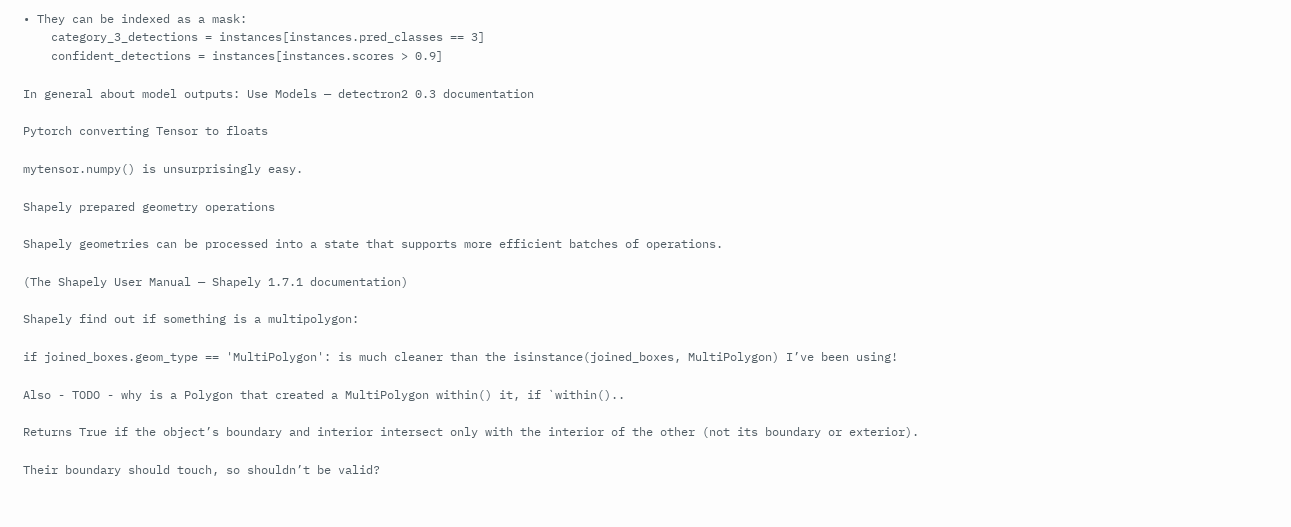• They can be indexed as a mask:
    category_3_detections = instances[instances.pred_classes == 3]
    confident_detections = instances[instances.scores > 0.9]

In general about model outputs: Use Models — detectron2 0.3 documentation

Pytorch converting Tensor to floats

mytensor.numpy() is unsurprisingly easy.

Shapely prepared geometry operations

Shapely geometries can be processed into a state that supports more efficient batches of operations.

(The Shapely User Manual — Shapely 1.7.1 documentation)

Shapely find out if something is a multipolygon:

if joined_boxes.geom_type == 'MultiPolygon': is much cleaner than the isinstance(joined_boxes, MultiPolygon) I’ve been using!

Also - TODO - why is a Polygon that created a MultiPolygon within() it, if `within()..

Returns True if the object’s boundary and interior intersect only with the interior of the other (not its boundary or exterior).

Their boundary should touch, so shouldn’t be valid?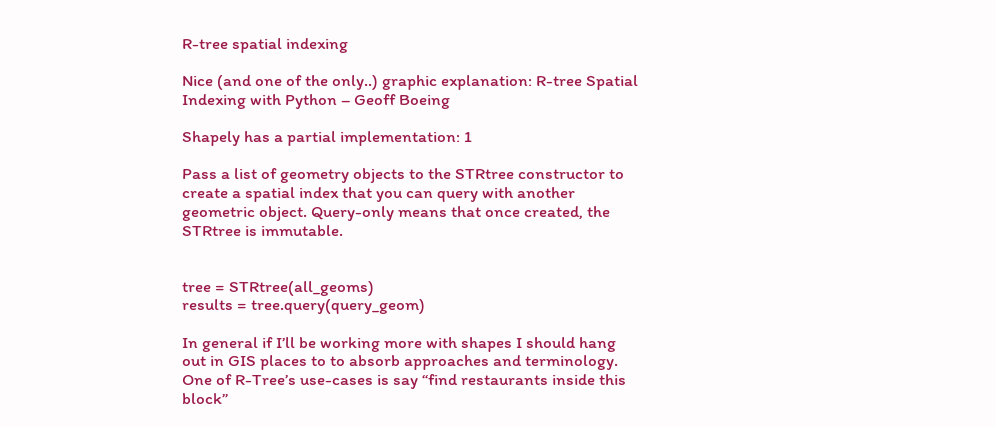R-tree spatial indexing

Nice (and one of the only..) graphic explanation: R-tree Spatial Indexing with Python – Geoff Boeing

Shapely has a partial implementation: 1

Pass a list of geometry objects to the STRtree constructor to create a spatial index that you can query with another geometric object. Query-only means that once created, the STRtree is immutable.


tree = STRtree(all_geoms)
results = tree.query(query_geom)

In general if I’ll be working more with shapes I should hang out in GIS places to to absorb approaches and terminology. One of R-Tree’s use-cases is say “find restaurants inside this block”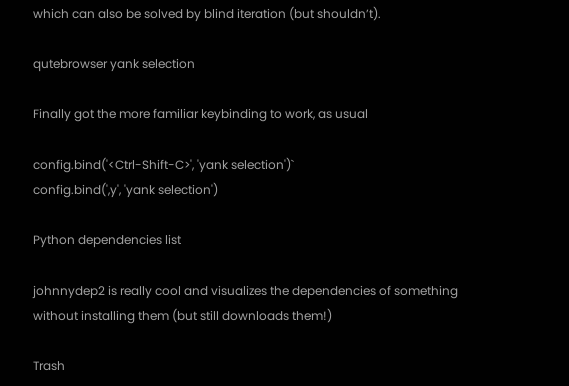which can also be solved by blind iteration (but shouldn’t).

qutebrowser yank selection

Finally got the more familiar keybinding to work, as usual

config.bind('<Ctrl-Shift-C>', 'yank selection')`
config.bind(',y', 'yank selection')

Python dependencies list

johnnydep2 is really cool and visualizes the dependencies of something without installing them (but still downloads them!)

Trash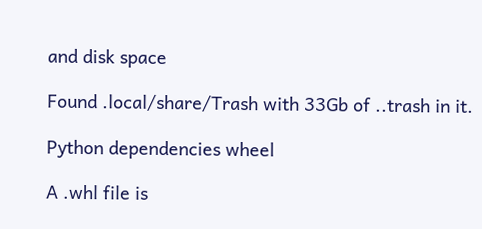and disk space

Found .local/share/Trash with 33Gb of ..trash in it.

Python dependencies wheel

A .whl file is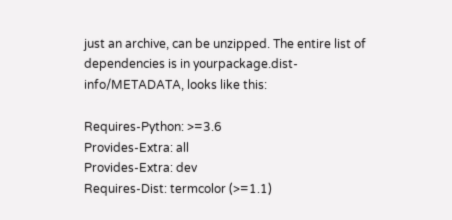just an archive, can be unzipped. The entire list of dependencies is in yourpackage.dist-info/METADATA, looks like this:

Requires-Python: >=3.6
Provides-Extra: all
Provides-Extra: dev
Requires-Dist: termcolor (>=1.1)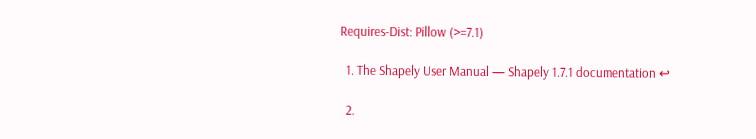Requires-Dist: Pillow (>=7.1)

  1. The Shapely User Manual — Shapely 1.7.1 documentation ↩

  2.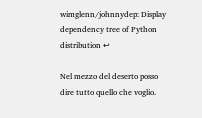wimglenn/johnnydep: Display dependency tree of Python distribution ↩

Nel mezzo del deserto posso dire tutto quello che voglio.